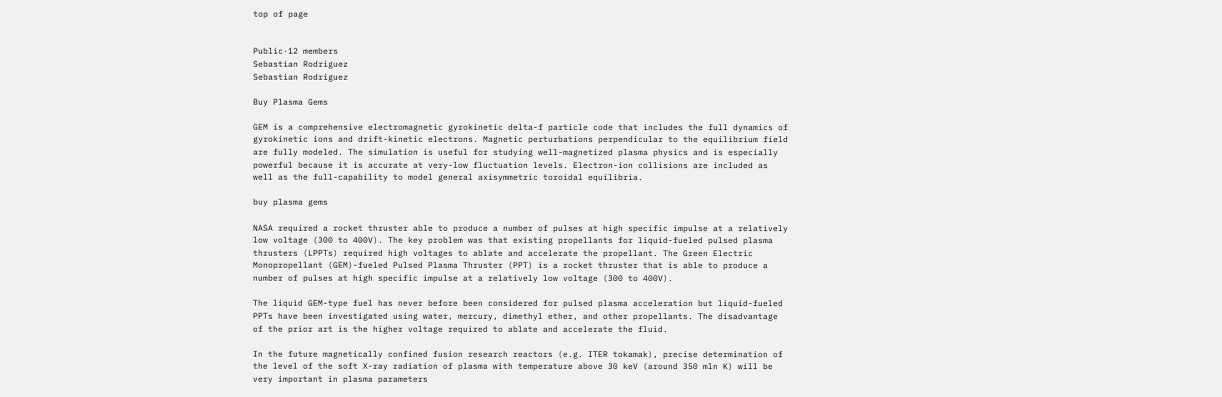top of page


Public·12 members
Sebastian Rodriguez
Sebastian Rodriguez

Buy Plasma Gems

GEM is a comprehensive electromagnetic gyrokinetic delta-f particle code that includes the full dynamics of gyrokinetic ions and drift-kinetic electrons. Magnetic perturbations perpendicular to the equilibrium field are fully modeled. The simulation is useful for studying well-magnetized plasma physics and is especially powerful because it is accurate at very-low fluctuation levels. Electron-ion collisions are included as well as the full-capability to model general axisymmetric toroidal equilibria.

buy plasma gems

NASA required a rocket thruster able to produce a number of pulses at high specific impulse at a relatively low voltage (300 to 400V). The key problem was that existing propellants for liquid-fueled pulsed plasma thrusters (LPPTs) required high voltages to ablate and accelerate the propellant. The Green Electric Monopropellant (GEM)-fueled Pulsed Plasma Thruster (PPT) is a rocket thruster that is able to produce a number of pulses at high specific impulse at a relatively low voltage (300 to 400V).

The liquid GEM-type fuel has never before been considered for pulsed plasma acceleration but liquid-fueled PPTs have been investigated using water, mercury, dimethyl ether, and other propellants. The disadvantage of the prior art is the higher voltage required to ablate and accelerate the fluid.

In the future magnetically confined fusion research reactors (e.g. ITER tokamak), precise determination of the level of the soft X-ray radiation of plasma with temperature above 30 keV (around 350 mln K) will be very important in plasma parameters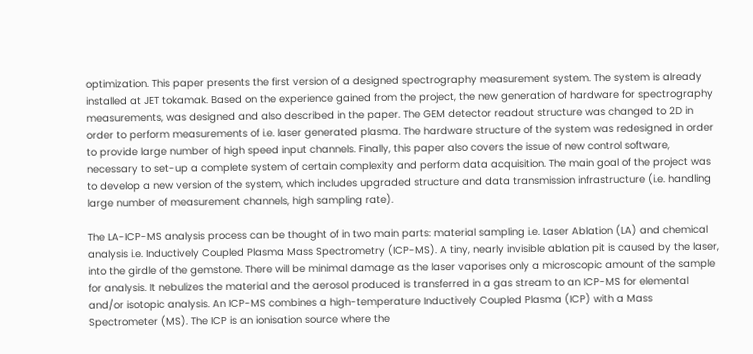optimization. This paper presents the first version of a designed spectrography measurement system. The system is already installed at JET tokamak. Based on the experience gained from the project, the new generation of hardware for spectrography measurements, was designed and also described in the paper. The GEM detector readout structure was changed to 2D in order to perform measurements of i.e. laser generated plasma. The hardware structure of the system was redesigned in order to provide large number of high speed input channels. Finally, this paper also covers the issue of new control software, necessary to set-up a complete system of certain complexity and perform data acquisition. The main goal of the project was to develop a new version of the system, which includes upgraded structure and data transmission infrastructure (i.e. handling large number of measurement channels, high sampling rate).

The LA-ICP-MS analysis process can be thought of in two main parts: material sampling i.e. Laser Ablation (LA) and chemical analysis i.e. Inductively Coupled Plasma Mass Spectrometry (ICP-MS). A tiny, nearly invisible ablation pit is caused by the laser, into the girdle of the gemstone. There will be minimal damage as the laser vaporises only a microscopic amount of the sample for analysis. It nebulizes the material and the aerosol produced is transferred in a gas stream to an ICP-MS for elemental and/or isotopic analysis. An ICP-MS combines a high-temperature Inductively Coupled Plasma (ICP) with a Mass Spectrometer (MS). The ICP is an ionisation source where the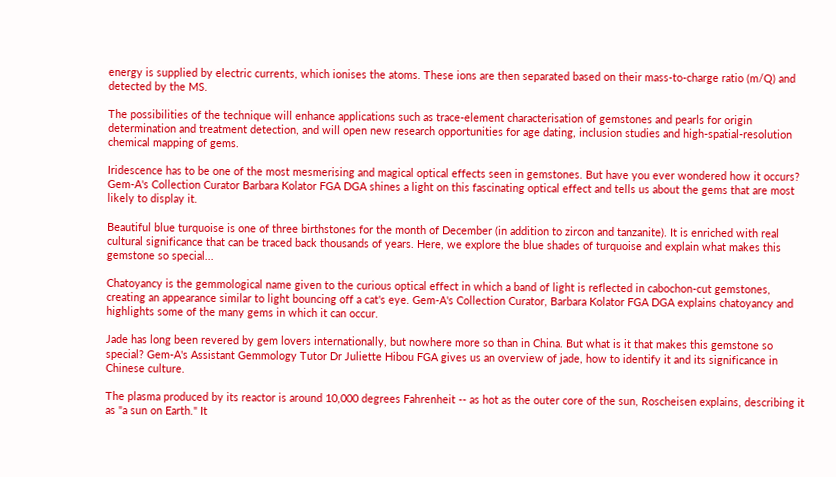energy is supplied by electric currents, which ionises the atoms. These ions are then separated based on their mass-to-charge ratio (m/Q) and detected by the MS.

The possibilities of the technique will enhance applications such as trace-element characterisation of gemstones and pearls for origin determination and treatment detection, and will open new research opportunities for age dating, inclusion studies and high-spatial-resolution chemical mapping of gems.

Iridescence has to be one of the most mesmerising and magical optical effects seen in gemstones. But have you ever wondered how it occurs? Gem-A's Collection Curator Barbara Kolator FGA DGA shines a light on this fascinating optical effect and tells us about the gems that are most likely to display it.

Beautiful blue turquoise is one of three birthstones for the month of December (in addition to zircon and tanzanite). It is enriched with real cultural significance that can be traced back thousands of years. Here, we explore the blue shades of turquoise and explain what makes this gemstone so special...

Chatoyancy is the gemmological name given to the curious optical effect in which a band of light is reflected in cabochon-cut gemstones, creating an appearance similar to light bouncing off a cat's eye. Gem-A's Collection Curator, Barbara Kolator FGA DGA explains chatoyancy and highlights some of the many gems in which it can occur.

Jade has long been revered by gem lovers internationally, but nowhere more so than in China. But what is it that makes this gemstone so special? Gem-A's Assistant Gemmology Tutor Dr Juliette Hibou FGA gives us an overview of jade, how to identify it and its significance in Chinese culture.

The plasma produced by its reactor is around 10,000 degrees Fahrenheit -- as hot as the outer core of the sun, Roscheisen explains, describing it as "a sun on Earth." It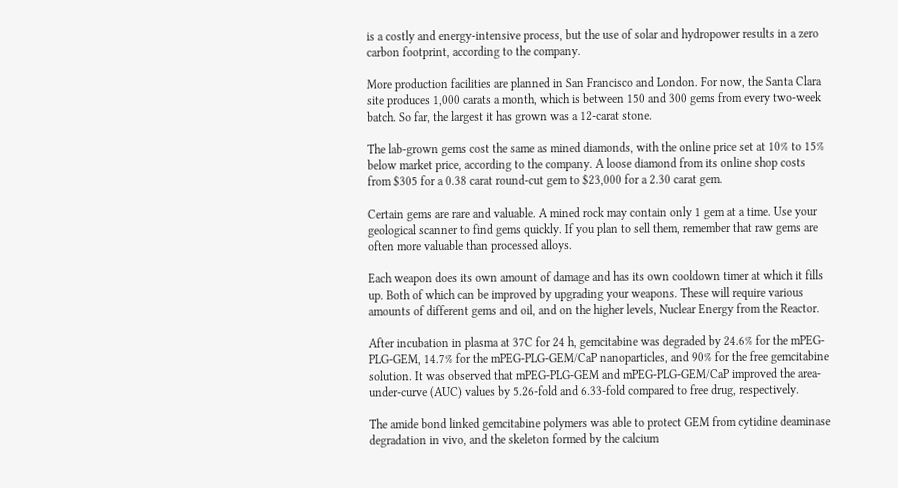is a costly and energy-intensive process, but the use of solar and hydropower results in a zero carbon footprint, according to the company.

More production facilities are planned in San Francisco and London. For now, the Santa Clara site produces 1,000 carats a month, which is between 150 and 300 gems from every two-week batch. So far, the largest it has grown was a 12-carat stone.

The lab-grown gems cost the same as mined diamonds, with the online price set at 10% to 15% below market price, according to the company. A loose diamond from its online shop costs from $305 for a 0.38 carat round-cut gem to $23,000 for a 2.30 carat gem.

Certain gems are rare and valuable. A mined rock may contain only 1 gem at a time. Use your geological scanner to find gems quickly. If you plan to sell them, remember that raw gems are often more valuable than processed alloys.

Each weapon does its own amount of damage and has its own cooldown timer at which it fills up. Both of which can be improved by upgrading your weapons. These will require various amounts of different gems and oil, and on the higher levels, Nuclear Energy from the Reactor.

After incubation in plasma at 37C for 24 h, gemcitabine was degraded by 24.6% for the mPEG-PLG-GEM, 14.7% for the mPEG-PLG-GEM/CaP nanoparticles, and 90% for the free gemcitabine solution. It was observed that mPEG-PLG-GEM and mPEG-PLG-GEM/CaP improved the area-under-curve (AUC) values by 5.26-fold and 6.33-fold compared to free drug, respectively.

The amide bond linked gemcitabine polymers was able to protect GEM from cytidine deaminase degradation in vivo, and the skeleton formed by the calcium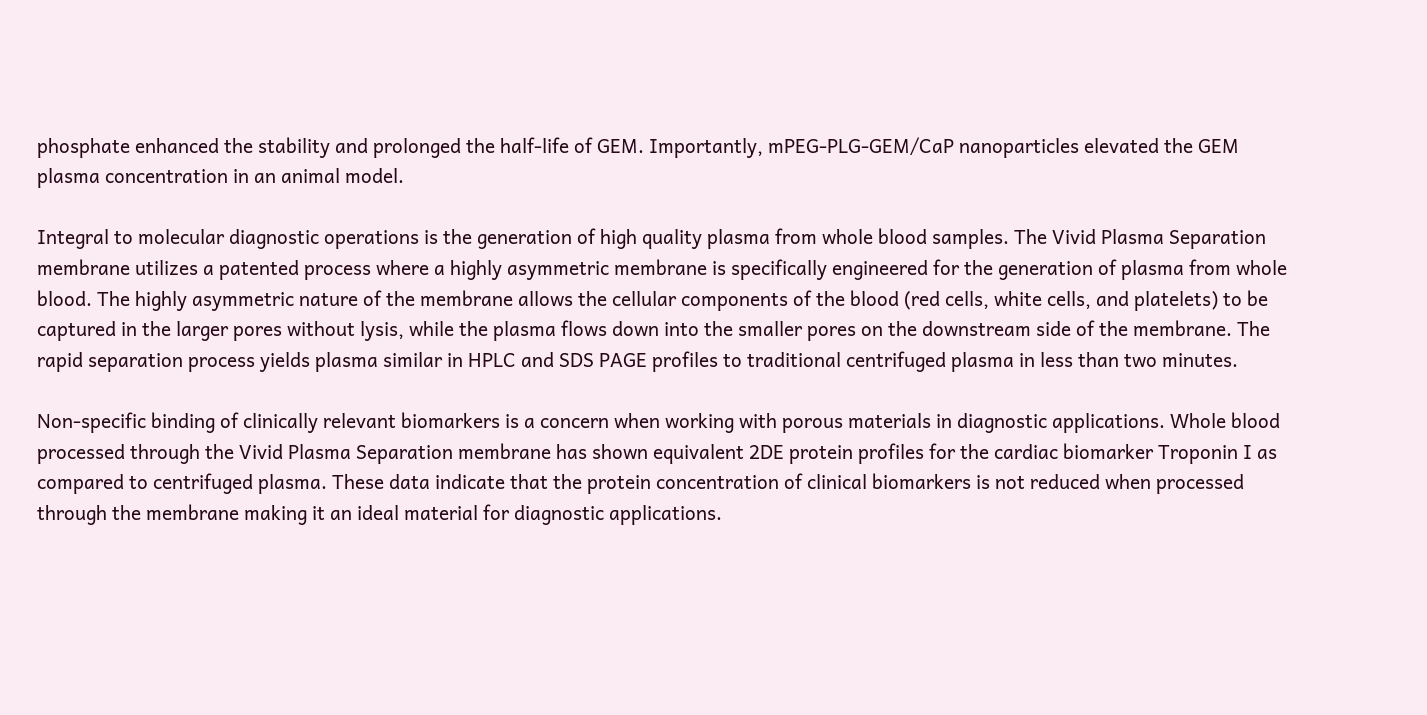phosphate enhanced the stability and prolonged the half-life of GEM. Importantly, mPEG-PLG-GEM/CaP nanoparticles elevated the GEM plasma concentration in an animal model.

Integral to molecular diagnostic operations is the generation of high quality plasma from whole blood samples. The Vivid Plasma Separation membrane utilizes a patented process where a highly asymmetric membrane is specifically engineered for the generation of plasma from whole blood. The highly asymmetric nature of the membrane allows the cellular components of the blood (red cells, white cells, and platelets) to be captured in the larger pores without lysis, while the plasma flows down into the smaller pores on the downstream side of the membrane. The rapid separation process yields plasma similar in HPLC and SDS PAGE profiles to traditional centrifuged plasma in less than two minutes.

Non-specific binding of clinically relevant biomarkers is a concern when working with porous materials in diagnostic applications. Whole blood processed through the Vivid Plasma Separation membrane has shown equivalent 2DE protein profiles for the cardiac biomarker Troponin I as compared to centrifuged plasma. These data indicate that the protein concentration of clinical biomarkers is not reduced when processed through the membrane making it an ideal material for diagnostic applications.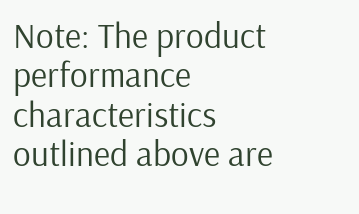Note: The product performance characteristics outlined above are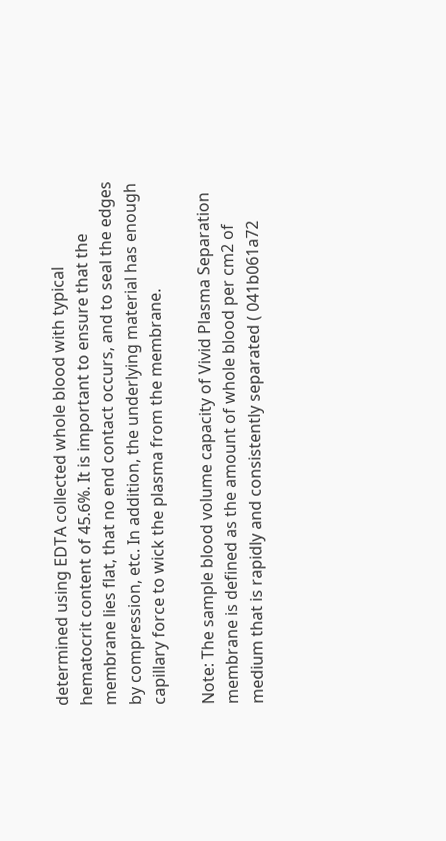determined using EDTA collected whole blood with typical hematocrit content of 45.6%. It is important to ensure that the membrane lies flat, that no end contact occurs, and to seal the edges by compression, etc. In addition, the underlying material has enough capillary force to wick the plasma from the membrane.

Note: The sample blood volume capacity of Vivid Plasma Separation membrane is defined as the amount of whole blood per cm2 of medium that is rapidly and consistently separated ( 041b061a72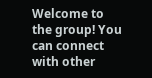Welcome to the group! You can connect with other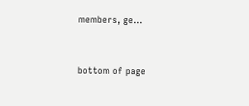members, ge...


bottom of page